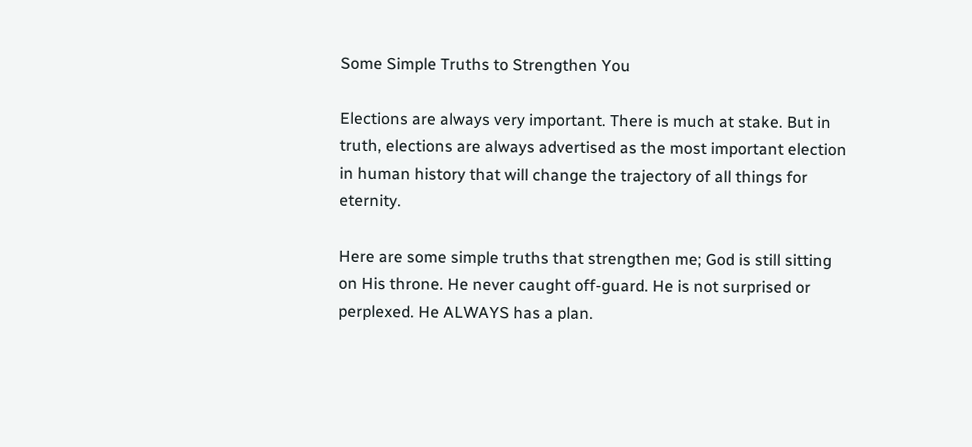Some Simple Truths to Strengthen You

Elections are always very important. There is much at stake. But in truth, elections are always advertised as the most important election in human history that will change the trajectory of all things for eternity.

Here are some simple truths that strengthen me; God is still sitting on His throne. He never caught off-guard. He is not surprised or perplexed. He ALWAYS has a plan.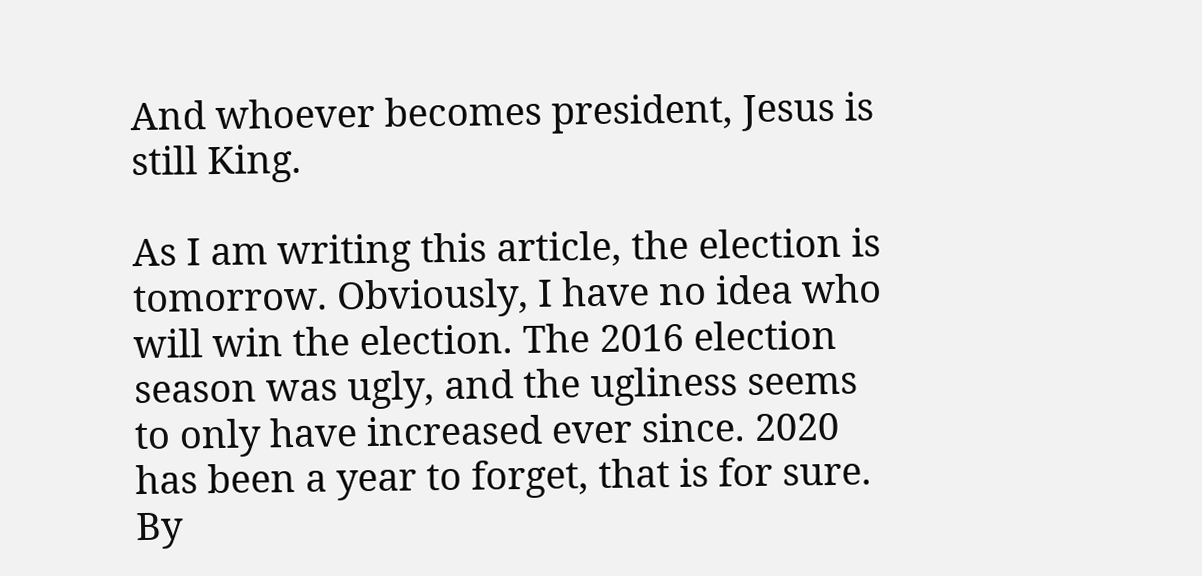And whoever becomes president, Jesus is still King.

As I am writing this article, the election is tomorrow. Obviously, I have no idea who will win the election. The 2016 election season was ugly, and the ugliness seems to only have increased ever since. 2020 has been a year to forget, that is for sure. By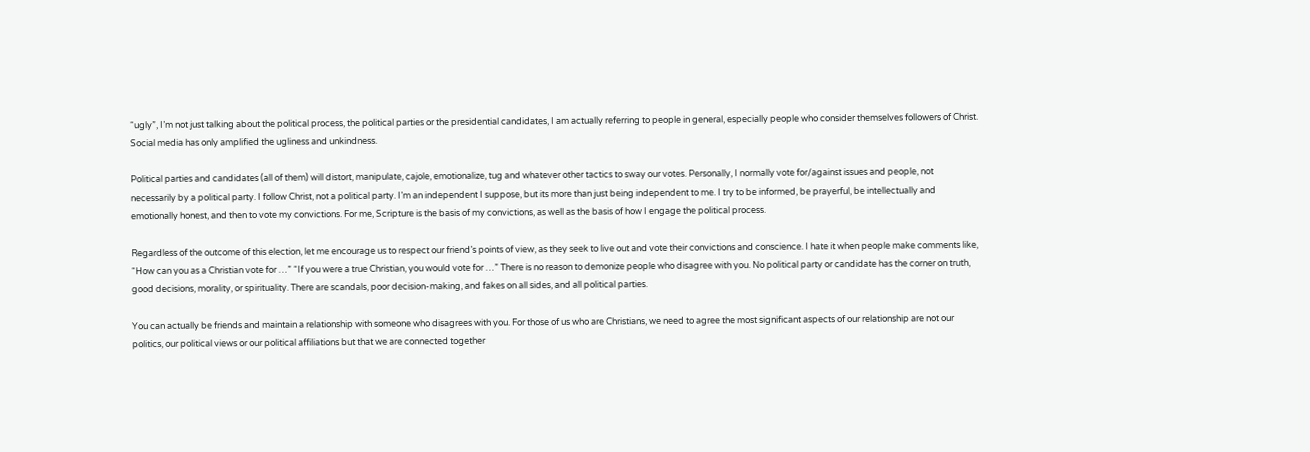“ugly”, I’m not just talking about the political process, the political parties or the presidential candidates, I am actually referring to people in general, especially people who consider themselves followers of Christ. Social media has only amplified the ugliness and unkindness.

Political parties and candidates (all of them) will distort, manipulate, cajole, emotionalize, tug and whatever other tactics to sway our votes. Personally, I normally vote for/against issues and people, not necessarily by a political party. I follow Christ, not a political party. I’m an independent I suppose, but its more than just being independent to me. I try to be informed, be prayerful, be intellectually and emotionally honest, and then to vote my convictions. For me, Scripture is the basis of my convictions, as well as the basis of how I engage the political process.

Regardless of the outcome of this election, let me encourage us to respect our friend’s points of view, as they seek to live out and vote their convictions and conscience. I hate it when people make comments like, “How can you as a Christian vote for …” “If you were a true Christian, you would vote for …” There is no reason to demonize people who disagree with you. No political party or candidate has the corner on truth, good decisions, morality, or spirituality. There are scandals, poor decision-making, and fakes on all sides, and all political parties.

You can actually be friends and maintain a relationship with someone who disagrees with you. For those of us who are Christians, we need to agree the most significant aspects of our relationship are not our politics, our political views or our political affiliations but that we are connected together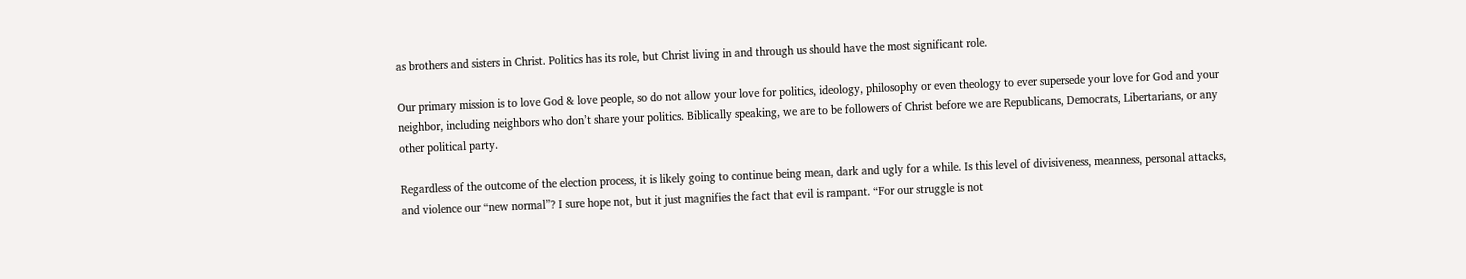as brothers and sisters in Christ. Politics has its role, but Christ living in and through us should have the most significant role.

Our primary mission is to love God & love people, so do not allow your love for politics, ideology, philosophy or even theology to ever supersede your love for God and your neighbor, including neighbors who don’t share your politics. Biblically speaking, we are to be followers of Christ before we are Republicans, Democrats, Libertarians, or any other political party.

Regardless of the outcome of the election process, it is likely going to continue being mean, dark and ugly for a while. Is this level of divisiveness, meanness, personal attacks, and violence our “new normal”? I sure hope not, but it just magnifies the fact that evil is rampant. “For our struggle is not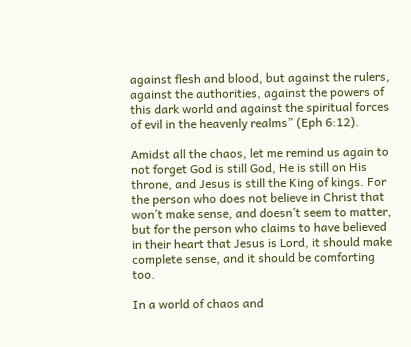against flesh and blood, but against the rulers, against the authorities, against the powers of this dark world and against the spiritual forces of evil in the heavenly realms” (Eph 6:12).

Amidst all the chaos, let me remind us again to not forget God is still God, He is still on His throne, and Jesus is still the King of kings. For the person who does not believe in Christ that won’t make sense, and doesn’t seem to matter, but for the person who claims to have believed in their heart that Jesus is Lord, it should make complete sense, and it should be comforting too.

In a world of chaos and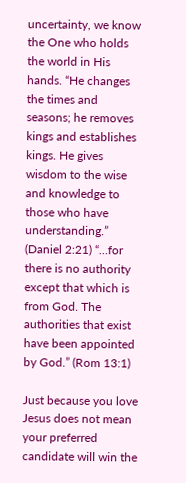uncertainty, we know the One who holds the world in His hands. “He changes the times and seasons; he removes kings and establishes kings. He gives wisdom to the wise and knowledge to those who have understanding.” (Daniel 2:21) “…for there is no authority except that which is from God. The authorities that exist have been appointed by God.” (Rom 13:1)

Just because you love Jesus does not mean your preferred candidate will win the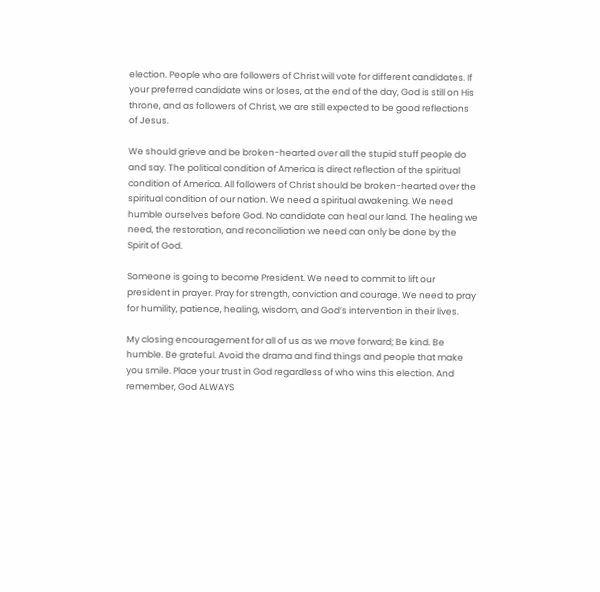election. People who are followers of Christ will vote for different candidates. If your preferred candidate wins or loses, at the end of the day, God is still on His throne, and as followers of Christ, we are still expected to be good reflections of Jesus.

We should grieve and be broken-hearted over all the stupid stuff people do and say. The political condition of America is direct reflection of the spiritual condition of America. All followers of Christ should be broken-hearted over the spiritual condition of our nation. We need a spiritual awakening. We need humble ourselves before God. No candidate can heal our land. The healing we need, the restoration, and reconciliation we need can only be done by the Spirit of God.

Someone is going to become President. We need to commit to lift our president in prayer. Pray for strength, conviction and courage. We need to pray for humility, patience, healing, wisdom, and God’s intervention in their lives.

My closing encouragement for all of us as we move forward; Be kind. Be humble. Be grateful. Avoid the drama and find things and people that make you smile. Place your trust in God regardless of who wins this election. And remember, God ALWAYS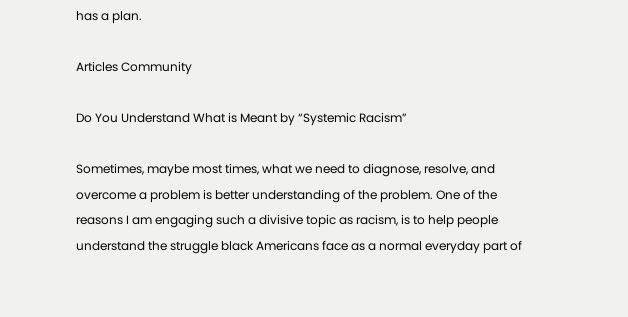has a plan.

Articles Community

Do You Understand What is Meant by “Systemic Racism”

Sometimes, maybe most times, what we need to diagnose, resolve, and overcome a problem is better understanding of the problem. One of the reasons I am engaging such a divisive topic as racism, is to help people understand the struggle black Americans face as a normal everyday part of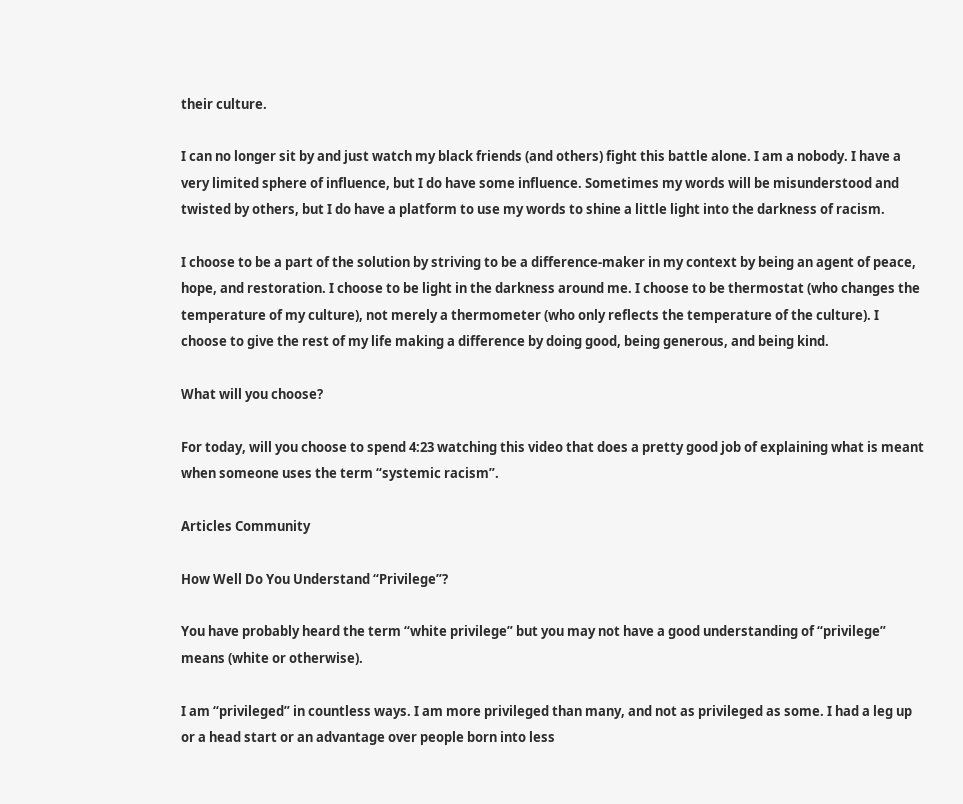their culture.

I can no longer sit by and just watch my black friends (and others) fight this battle alone. I am a nobody. I have a very limited sphere of influence, but I do have some influence. Sometimes my words will be misunderstood and twisted by others, but I do have a platform to use my words to shine a little light into the darkness of racism.

I choose to be a part of the solution by striving to be a difference-maker in my context by being an agent of peace, hope, and restoration. I choose to be light in the darkness around me. I choose to be thermostat (who changes the temperature of my culture), not merely a thermometer (who only reflects the temperature of the culture). I choose to give the rest of my life making a difference by doing good, being generous, and being kind.

What will you choose?

For today, will you choose to spend 4:23 watching this video that does a pretty good job of explaining what is meant when someone uses the term “systemic racism”.

Articles Community

How Well Do You Understand “Privilege”?

You have probably heard the term “white privilege” but you may not have a good understanding of “privilege” means (white or otherwise).

I am “privileged” in countless ways. I am more privileged than many, and not as privileged as some. I had a leg up or a head start or an advantage over people born into less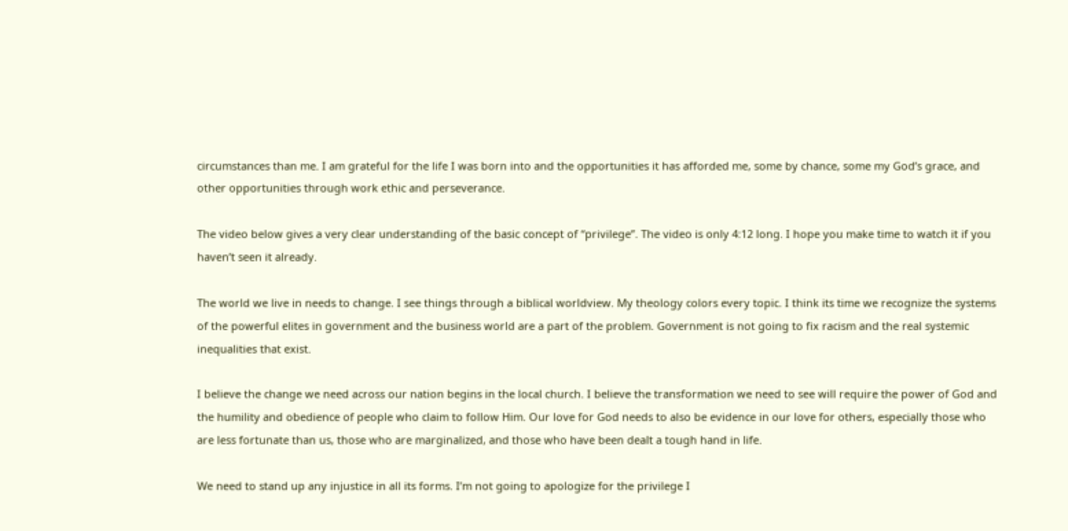circumstances than me. I am grateful for the life I was born into and the opportunities it has afforded me, some by chance, some my God’s grace, and other opportunities through work ethic and perseverance.

The video below gives a very clear understanding of the basic concept of “privilege”. The video is only 4:12 long. I hope you make time to watch it if you haven’t seen it already.

The world we live in needs to change. I see things through a biblical worldview. My theology colors every topic. I think its time we recognize the systems of the powerful elites in government and the business world are a part of the problem. Government is not going to fix racism and the real systemic inequalities that exist.

I believe the change we need across our nation begins in the local church. I believe the transformation we need to see will require the power of God and the humility and obedience of people who claim to follow Him. Our love for God needs to also be evidence in our love for others, especially those who are less fortunate than us, those who are marginalized, and those who have been dealt a tough hand in life.

We need to stand up any injustice in all its forms. I’m not going to apologize for the privilege I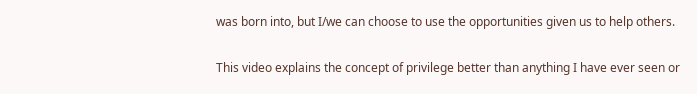was born into, but I/we can choose to use the opportunities given us to help others.

This video explains the concept of privilege better than anything I have ever seen or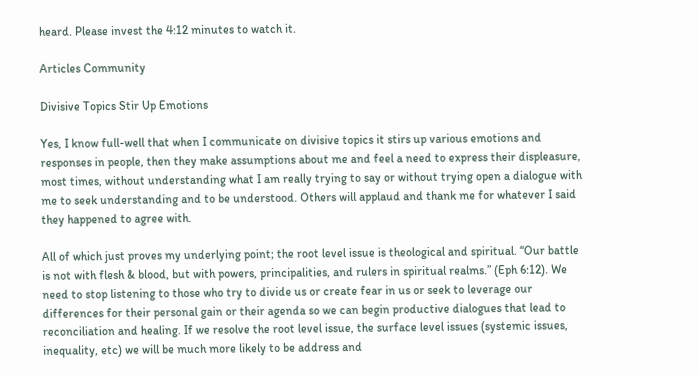heard. Please invest the 4:12 minutes to watch it.

Articles Community

Divisive Topics Stir Up Emotions

Yes, I know full-well that when I communicate on divisive topics it stirs up various emotions and responses in people, then they make assumptions about me and feel a need to express their displeasure, most times, without understanding what I am really trying to say or without trying open a dialogue with me to seek understanding and to be understood. Others will applaud and thank me for whatever I said they happened to agree with.

All of which just proves my underlying point; the root level issue is theological and spiritual. “Our battle is not with flesh & blood, but with powers, principalities, and rulers in spiritual realms.” (Eph 6:12). We need to stop listening to those who try to divide us or create fear in us or seek to leverage our differences for their personal gain or their agenda so we can begin productive dialogues that lead to reconciliation and healing. If we resolve the root level issue, the surface level issues (systemic issues, inequality, etc) we will be much more likely to be address and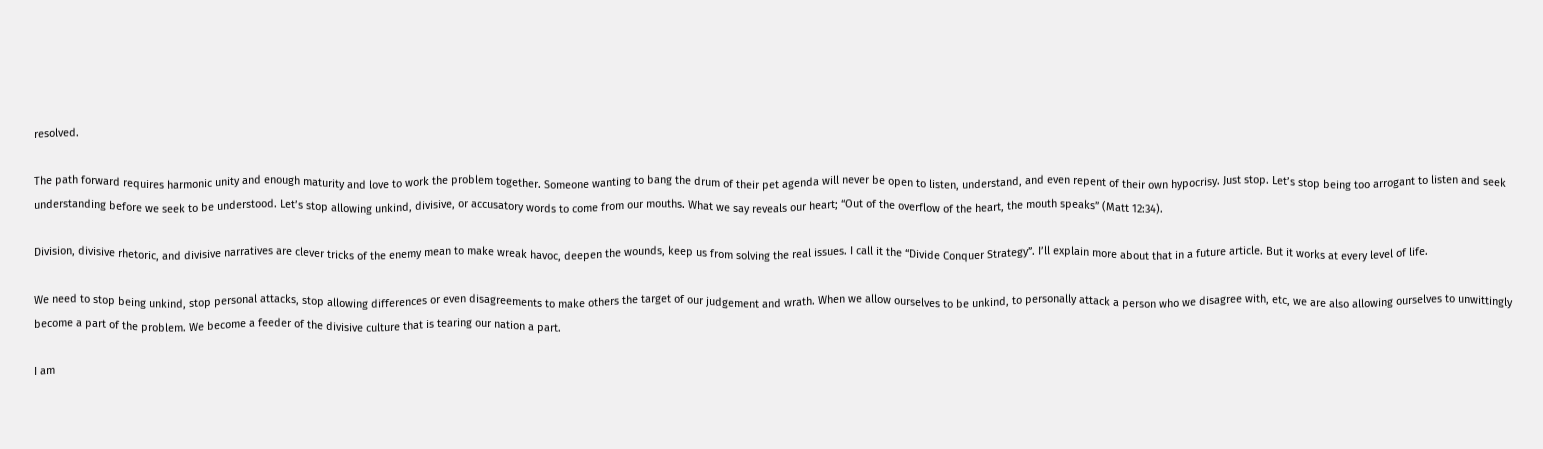resolved.

The path forward requires harmonic unity and enough maturity and love to work the problem together. Someone wanting to bang the drum of their pet agenda will never be open to listen, understand, and even repent of their own hypocrisy. Just stop. Let’s stop being too arrogant to listen and seek understanding before we seek to be understood. Let’s stop allowing unkind, divisive, or accusatory words to come from our mouths. What we say reveals our heart; “Out of the overflow of the heart, the mouth speaks” (Matt 12:34).

Division, divisive rhetoric, and divisive narratives are clever tricks of the enemy mean to make wreak havoc, deepen the wounds, keep us from solving the real issues. I call it the “Divide Conquer Strategy”. I’ll explain more about that in a future article. But it works at every level of life.

We need to stop being unkind, stop personal attacks, stop allowing differences or even disagreements to make others the target of our judgement and wrath. When we allow ourselves to be unkind, to personally attack a person who we disagree with, etc, we are also allowing ourselves to unwittingly become a part of the problem. We become a feeder of the divisive culture that is tearing our nation a part.

I am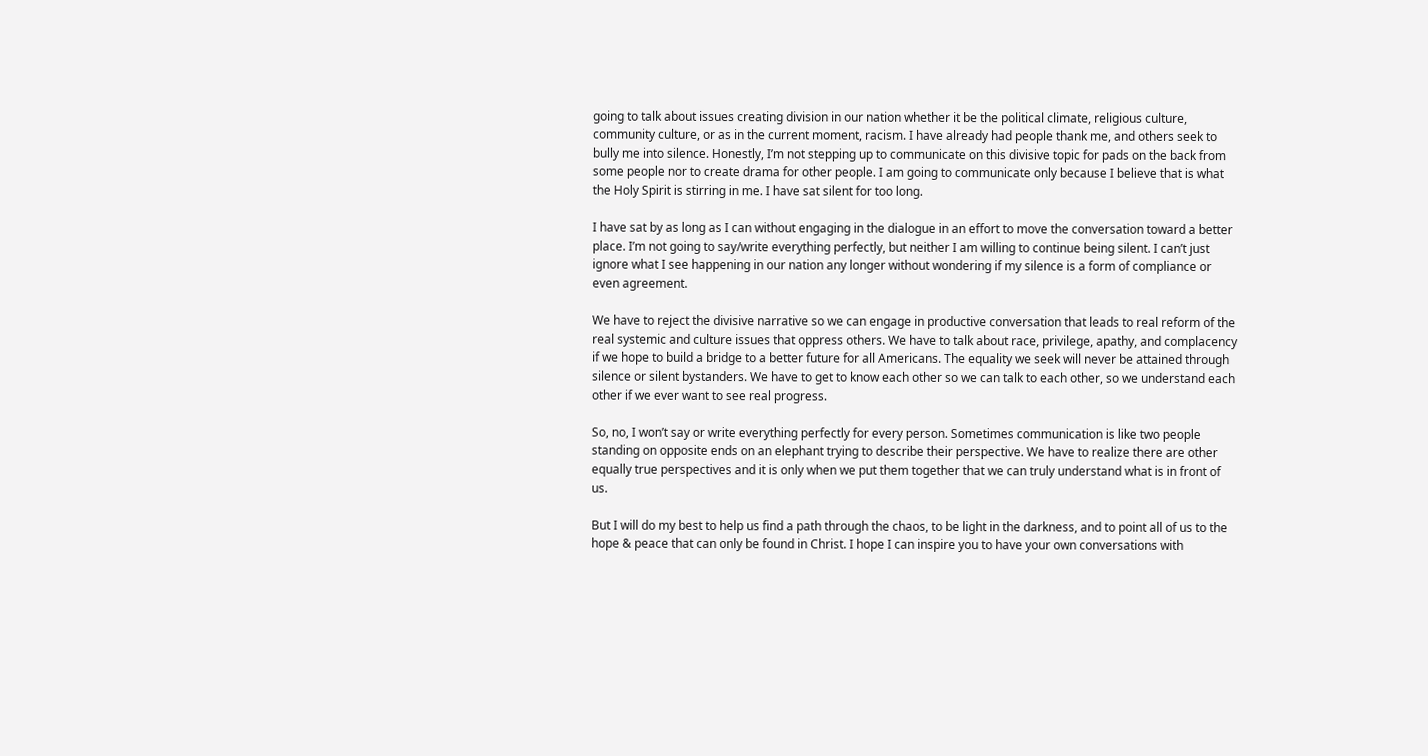going to talk about issues creating division in our nation whether it be the political climate, religious culture, community culture, or as in the current moment, racism. I have already had people thank me, and others seek to bully me into silence. Honestly, I’m not stepping up to communicate on this divisive topic for pads on the back from some people nor to create drama for other people. I am going to communicate only because I believe that is what the Holy Spirit is stirring in me. I have sat silent for too long.

I have sat by as long as I can without engaging in the dialogue in an effort to move the conversation toward a better place. I’m not going to say/write everything perfectly, but neither I am willing to continue being silent. I can’t just ignore what I see happening in our nation any longer without wondering if my silence is a form of compliance or even agreement.

We have to reject the divisive narrative so we can engage in productive conversation that leads to real reform of the real systemic and culture issues that oppress others. We have to talk about race, privilege, apathy, and complacency if we hope to build a bridge to a better future for all Americans. The equality we seek will never be attained through silence or silent bystanders. We have to get to know each other so we can talk to each other, so we understand each other if we ever want to see real progress.

So, no, I won’t say or write everything perfectly for every person. Sometimes communication is like two people standing on opposite ends on an elephant trying to describe their perspective. We have to realize there are other equally true perspectives and it is only when we put them together that we can truly understand what is in front of us.

But I will do my best to help us find a path through the chaos, to be light in the darkness, and to point all of us to the hope & peace that can only be found in Christ. I hope I can inspire you to have your own conversations with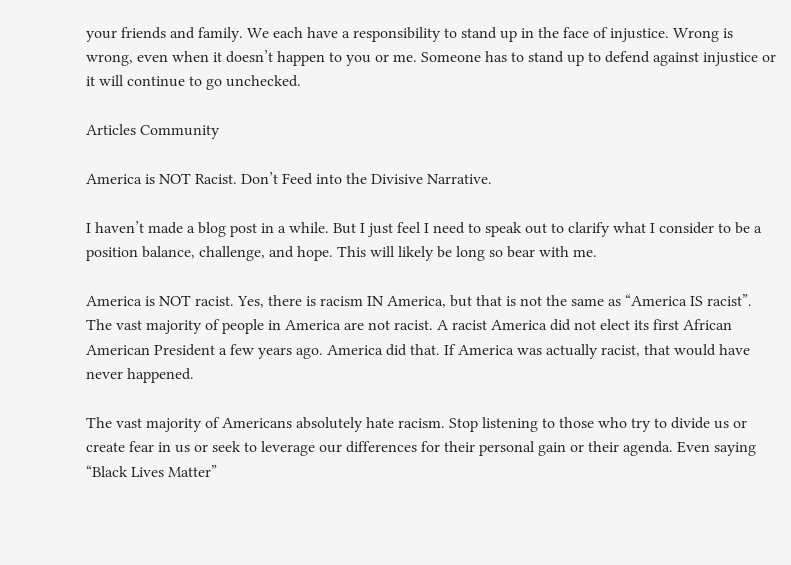your friends and family. We each have a responsibility to stand up in the face of injustice. Wrong is wrong, even when it doesn’t happen to you or me. Someone has to stand up to defend against injustice or it will continue to go unchecked.

Articles Community

America is NOT Racist. Don’t Feed into the Divisive Narrative.

I haven’t made a blog post in a while. But I just feel I need to speak out to clarify what I consider to be a position balance, challenge, and hope. This will likely be long so bear with me.

America is NOT racist. Yes, there is racism IN America, but that is not the same as “America IS racist”. The vast majority of people in America are not racist. A racist America did not elect its first African American President a few years ago. America did that. If America was actually racist, that would have never happened.

The vast majority of Americans absolutely hate racism. Stop listening to those who try to divide us or create fear in us or seek to leverage our differences for their personal gain or their agenda. Even saying “Black Lives Matter”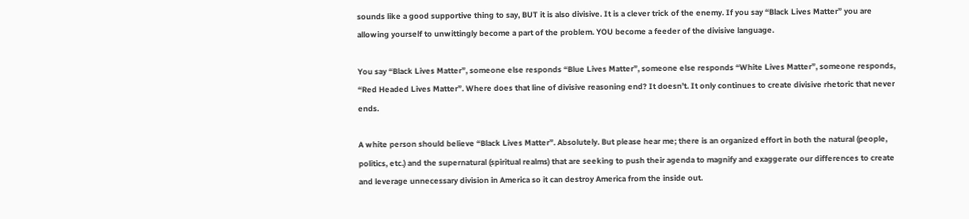sounds like a good supportive thing to say, BUT it is also divisive. It is a clever trick of the enemy. If you say “Black Lives Matter” you are allowing yourself to unwittingly become a part of the problem. YOU become a feeder of the divisive language.

You say “Black Lives Matter”, someone else responds “Blue Lives Matter”, someone else responds “White Lives Matter”, someone responds, “Red Headed Lives Matter”. Where does that line of divisive reasoning end? It doesn’t. It only continues to create divisive rhetoric that never ends.

A white person should believe “Black Lives Matter”. Absolutely. But please hear me; there is an organized effort in both the natural (people, politics, etc.) and the supernatural (spiritual realms) that are seeking to push their agenda to magnify and exaggerate our differences to create and leverage unnecessary division in America so it can destroy America from the inside out.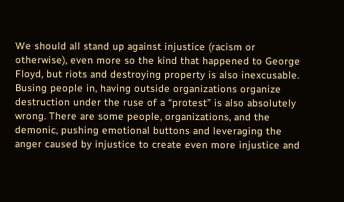We should all stand up against injustice (racism or otherwise), even more so the kind that happened to George Floyd, but riots and destroying property is also inexcusable. Busing people in, having outside organizations organize destruction under the ruse of a “protest” is also absolutely wrong. There are some people, organizations, and the demonic, pushing emotional buttons and leveraging the anger caused by injustice to create even more injustice and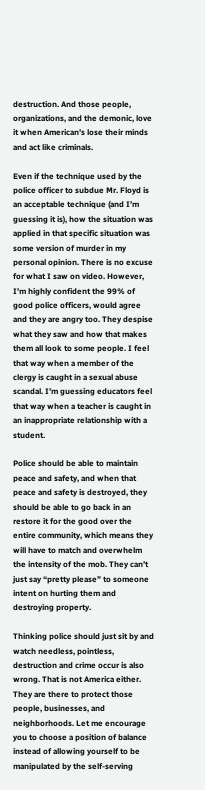destruction. And those people, organizations, and the demonic, love it when American’s lose their minds and act like criminals.

Even if the technique used by the police officer to subdue Mr. Floyd is an acceptable technique (and I’m guessing it is), how the situation was applied in that specific situation was some version of murder in my personal opinion. There is no excuse for what I saw on video. However, I’m highly confident the 99% of good police officers, would agree and they are angry too. They despise what they saw and how that makes them all look to some people. I feel that way when a member of the clergy is caught in a sexual abuse scandal. I’m guessing educators feel that way when a teacher is caught in an inappropriate relationship with a student.

Police should be able to maintain peace and safety, and when that peace and safety is destroyed, they should be able to go back in an restore it for the good over the entire community, which means they will have to match and overwhelm the intensity of the mob. They can’t just say “pretty please” to someone intent on hurting them and destroying property.

Thinking police should just sit by and watch needless, pointless, destruction and crime occur is also wrong. That is not America either. They are there to protect those people, businesses, and neighborhoods. Let me encourage you to choose a position of balance instead of allowing yourself to be manipulated by the self-serving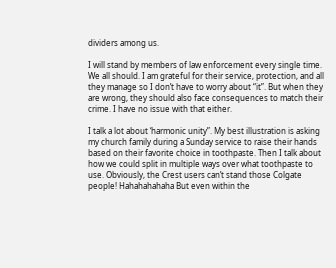dividers among us.

I will stand by members of law enforcement every single time. We all should. I am grateful for their service, protection, and all they manage so I don’t have to worry about “it”. But when they are wrong, they should also face consequences to match their crime. I have no issue with that either.

I talk a lot about ‘harmonic unity”. My best illustration is asking my church family during a Sunday service to raise their hands based on their favorite choice in toothpaste. Then I talk about how we could split in multiple ways over what toothpaste to use. Obviously, the Crest users can’t stand those Colgate people! Hahahahahaha But even within the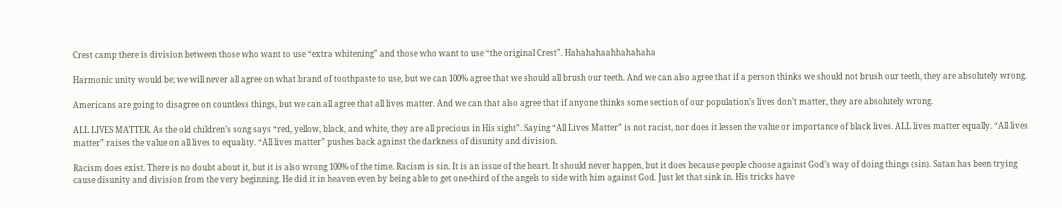Crest camp there is division between those who want to use “extra whitening” and those who want to use “the original Crest”. Hahahahaahhahahaha

Harmonic unity would be; we will never all agree on what brand of toothpaste to use, but we can 100% agree that we should all brush our teeth. And we can also agree that if a person thinks we should not brush our teeth, they are absolutely wrong.

Americans are going to disagree on countless things, but we can all agree that all lives matter. And we can that also agree that if anyone thinks some section of our population’s lives don’t matter, they are absolutely wrong.

ALL LIVES MATTER. As the old children’s song says “red, yellow, black, and white, they are all precious in His sight”. Saying “All Lives Matter” is not racist, nor does it lessen the value or importance of black lives. ALL lives matter equally. “All lives matter” raises the value on all lives to equality. “All lives matter” pushes back against the darkness of disunity and division.

Racism does exist. There is no doubt about it, but it is also wrong 100% of the time. Racism is sin. It is an issue of the heart. It should never happen, but it does because people choose against God’s way of doing things (sin). Satan has been trying cause disunity and division from the very beginning. He did it in heaven even by being able to get one-third of the angels to side with him against God. Just let that sink in. His tricks have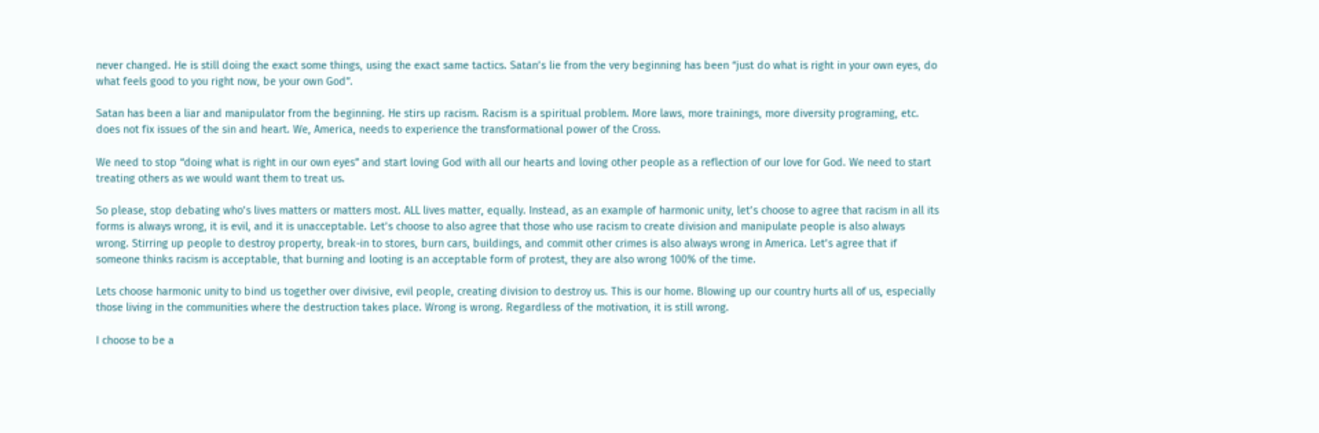never changed. He is still doing the exact some things, using the exact same tactics. Satan’s lie from the very beginning has been “just do what is right in your own eyes, do what feels good to you right now, be your own God”.

Satan has been a liar and manipulator from the beginning. He stirs up racism. Racism is a spiritual problem. More laws, more trainings, more diversity programing, etc. does not fix issues of the sin and heart. We, America, needs to experience the transformational power of the Cross.

We need to stop “doing what is right in our own eyes” and start loving God with all our hearts and loving other people as a reflection of our love for God. We need to start treating others as we would want them to treat us.

So please, stop debating who’s lives matters or matters most. ALL lives matter, equally. Instead, as an example of harmonic unity, let’s choose to agree that racism in all its forms is always wrong, it is evil, and it is unacceptable. Let’s choose to also agree that those who use racism to create division and manipulate people is also always wrong. Stirring up people to destroy property, break-in to stores, burn cars, buildings, and commit other crimes is also always wrong in America. Let’s agree that if someone thinks racism is acceptable, that burning and looting is an acceptable form of protest, they are also wrong 100% of the time.

Lets choose harmonic unity to bind us together over divisive, evil people, creating division to destroy us. This is our home. Blowing up our country hurts all of us, especially those living in the communities where the destruction takes place. Wrong is wrong. Regardless of the motivation, it is still wrong.

I choose to be a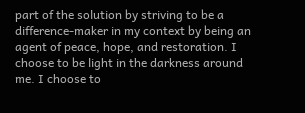part of the solution by striving to be a difference-maker in my context by being an agent of peace, hope, and restoration. I choose to be light in the darkness around me. I choose to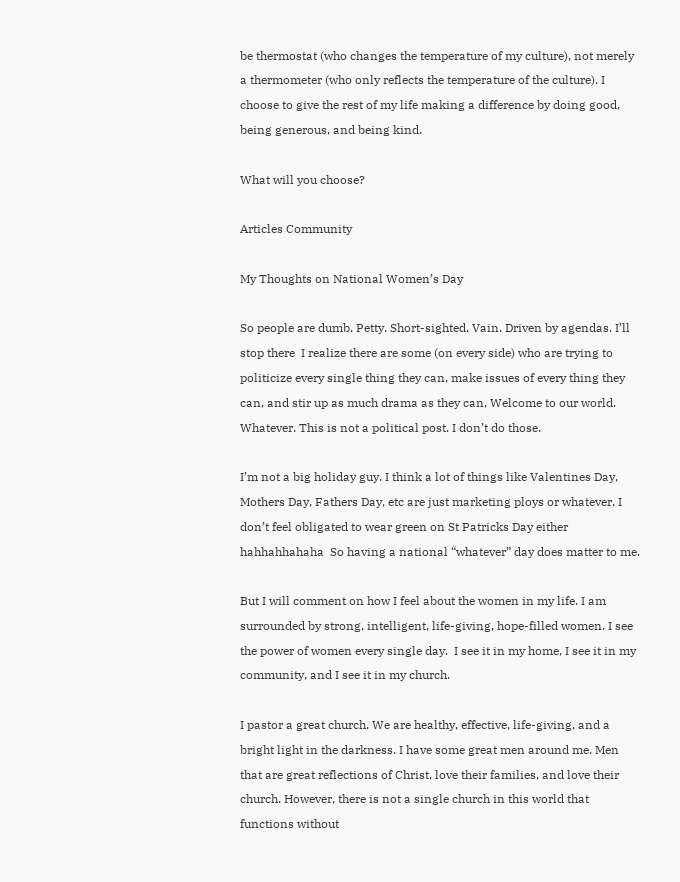be thermostat (who changes the temperature of my culture), not merely a thermometer (who only reflects the temperature of the culture). I choose to give the rest of my life making a difference by doing good, being generous, and being kind.

What will you choose?

Articles Community

My Thoughts on National Women’s Day

So people are dumb. Petty. Short-sighted. Vain. Driven by agendas. I’ll stop there  I realize there are some (on every side) who are trying to politicize every single thing they can, make issues of every thing they can, and stir up as much drama as they can, Welcome to our world. Whatever. This is not a political post. I don’t do those.

I’m not a big holiday guy. I think a lot of things like Valentines Day, Mothers Day, Fathers Day, etc are just marketing ploys or whatever. I don’t feel obligated to wear green on St Patricks Day either hahhahhahaha  So having a national “whatever” day does matter to me.

But I will comment on how I feel about the women in my life. I am surrounded by strong, intelligent, life-giving, hope-filled women. I see the power of women every single day.  I see it in my home, I see it in my community, and I see it in my church.

I pastor a great church. We are healthy, effective, life-giving, and a bright light in the darkness. I have some great men around me. Men that are great reflections of Christ, love their families, and love their church. However, there is not a single church in this world that functions without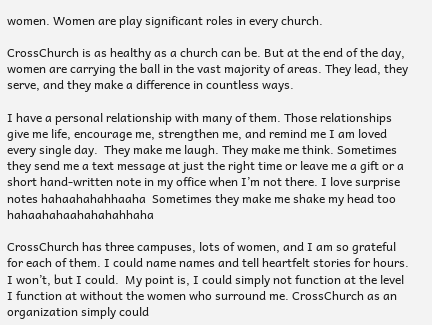women. Women are play significant roles in every church.

CrossChurch is as healthy as a church can be. But at the end of the day, women are carrying the ball in the vast majority of areas. They lead, they serve, and they make a difference in countless ways.

I have a personal relationship with many of them. Those relationships give me life, encourage me, strengthen me, and remind me I am loved every single day.  They make me laugh. They make me think. Sometimes they send me a text message at just the right time or leave me a gift or a short hand-written note in my office when I’m not there. I love surprise notes hahaahahahhaaha  Sometimes they make me shake my head too hahaahahaahahahahhaha

CrossChurch has three campuses, lots of women, and I am so grateful for each of them. I could name names and tell heartfelt stories for hours. I won’t, but I could.  My point is, I could simply not function at the level I function at without the women who surround me. CrossChurch as an organization simply could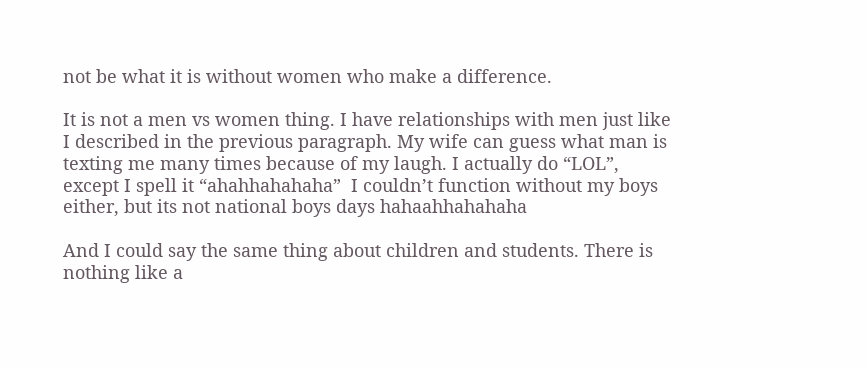not be what it is without women who make a difference.

It is not a men vs women thing. I have relationships with men just like I described in the previous paragraph. My wife can guess what man is texting me many times because of my laugh. I actually do “LOL”, except I spell it “ahahhahahaha”  I couldn’t function without my boys either, but its not national boys days hahaahhahahaha

And I could say the same thing about children and students. There is nothing like a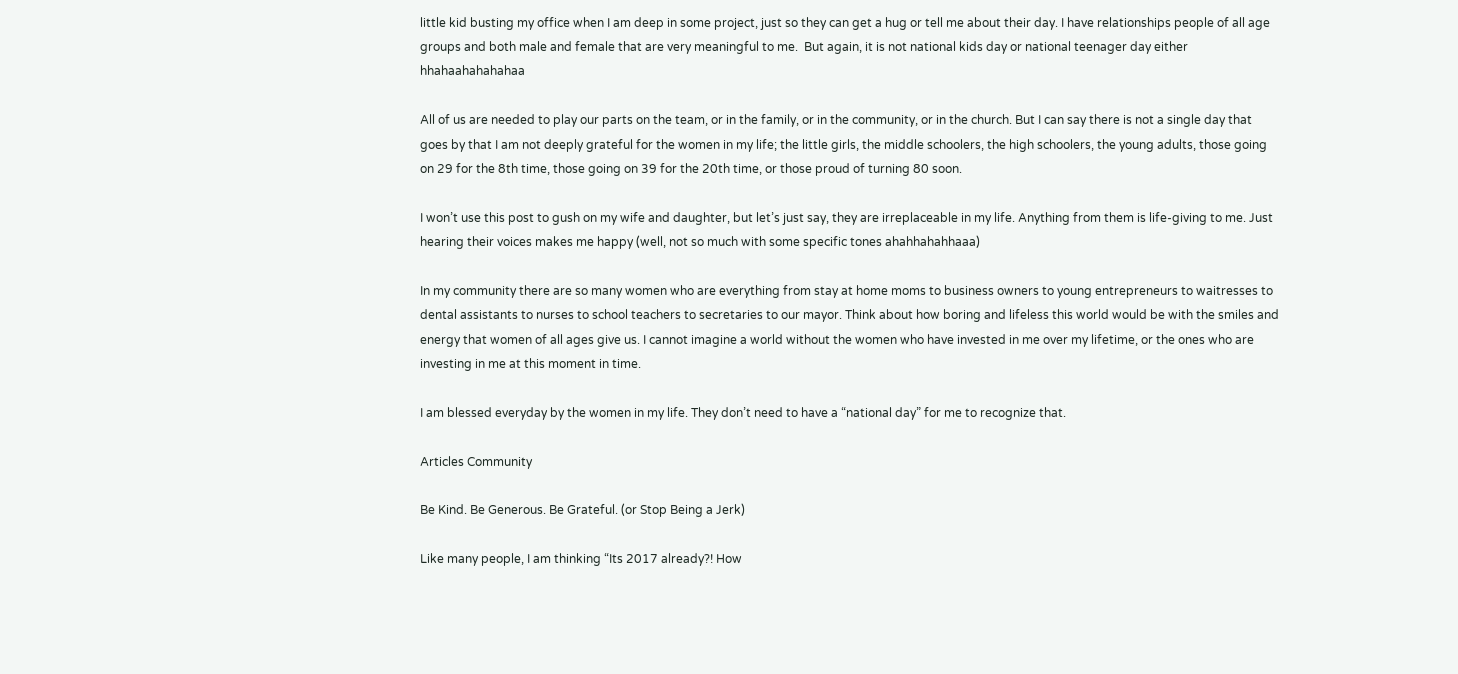little kid busting my office when I am deep in some project, just so they can get a hug or tell me about their day. I have relationships people of all age groups and both male and female that are very meaningful to me.  But again, it is not national kids day or national teenager day either hhahaahahahahaa

All of us are needed to play our parts on the team, or in the family, or in the community, or in the church. But I can say there is not a single day that goes by that I am not deeply grateful for the women in my life; the little girls, the middle schoolers, the high schoolers, the young adults, those going on 29 for the 8th time, those going on 39 for the 20th time, or those proud of turning 80 soon.

I won’t use this post to gush on my wife and daughter, but let’s just say, they are irreplaceable in my life. Anything from them is life-giving to me. Just hearing their voices makes me happy (well, not so much with some specific tones ahahhahahhaaa)

In my community there are so many women who are everything from stay at home moms to business owners to young entrepreneurs to waitresses to dental assistants to nurses to school teachers to secretaries to our mayor. Think about how boring and lifeless this world would be with the smiles and energy that women of all ages give us. I cannot imagine a world without the women who have invested in me over my lifetime, or the ones who are investing in me at this moment in time.

I am blessed everyday by the women in my life. They don’t need to have a “national day” for me to recognize that.

Articles Community

Be Kind. Be Generous. Be Grateful. (or Stop Being a Jerk)

Like many people, I am thinking “Its 2017 already?! How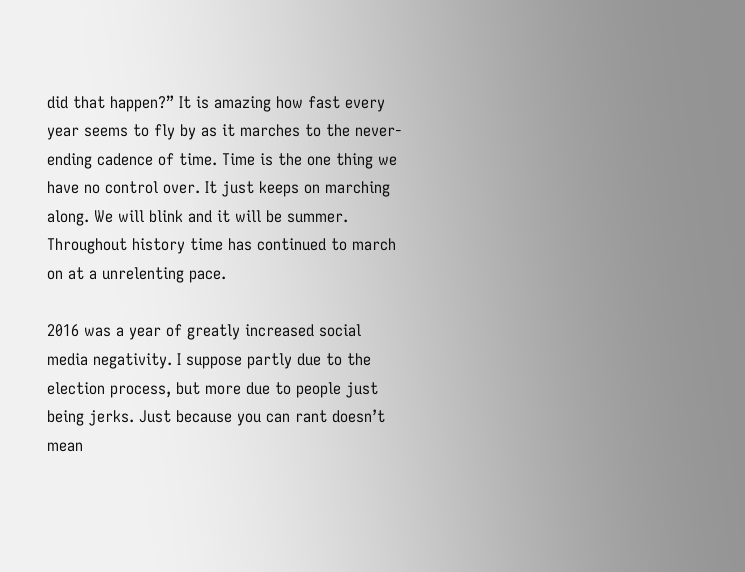did that happen?” It is amazing how fast every year seems to fly by as it marches to the never-ending cadence of time. Time is the one thing we have no control over. It just keeps on marching along. We will blink and it will be summer. Throughout history time has continued to march on at a unrelenting pace.

2016 was a year of greatly increased social media negativity. I suppose partly due to the election process, but more due to people just being jerks. Just because you can rant doesn’t mean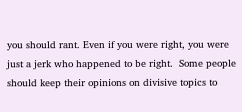you should rant. Even if you were right, you were just a jerk who happened to be right.  Some people should keep their opinions on divisive topics to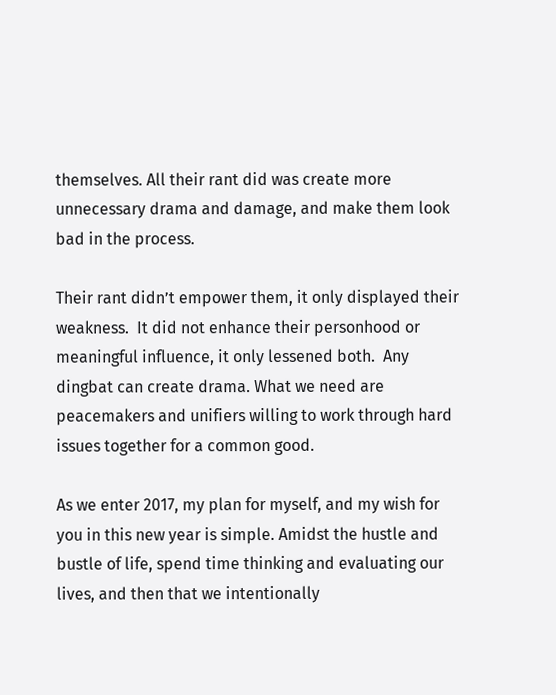themselves. All their rant did was create more unnecessary drama and damage, and make them look bad in the process.

Their rant didn’t empower them, it only displayed their weakness.  It did not enhance their personhood or meaningful influence, it only lessened both.  Any dingbat can create drama. What we need are peacemakers and unifiers willing to work through hard issues together for a common good.

As we enter 2017, my plan for myself, and my wish for you in this new year is simple. Amidst the hustle and bustle of life, spend time thinking and evaluating our lives, and then that we intentionally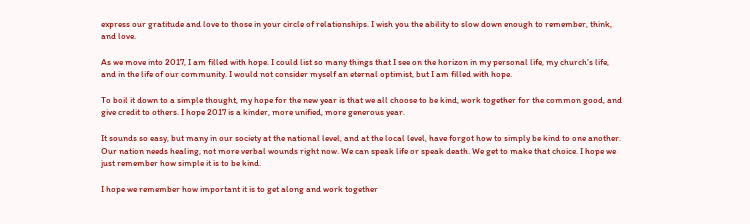express our gratitude and love to those in your circle of relationships. I wish you the ability to slow down enough to remember, think, and love.

As we move into 2017, I am filled with hope. I could list so many things that I see on the horizon in my personal life, my church’s life, and in the life of our community. I would not consider myself an eternal optimist, but I am filled with hope.

To boil it down to a simple thought, my hope for the new year is that we all choose to be kind, work together for the common good, and give credit to others. I hope 2017 is a kinder, more unified, more generous year.

It sounds so easy, but many in our society at the national level, and at the local level, have forgot how to simply be kind to one another. Our nation needs healing, not more verbal wounds right now. We can speak life or speak death. We get to make that choice. I hope we just remember how simple it is to be kind.

I hope we remember how important it is to get along and work together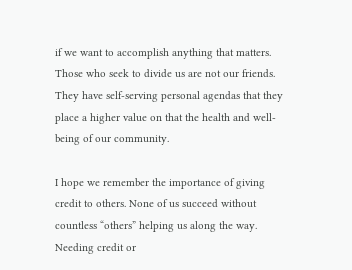if we want to accomplish anything that matters. Those who seek to divide us are not our friends. They have self-serving personal agendas that they place a higher value on that the health and well-being of our community.

I hope we remember the importance of giving credit to others. None of us succeed without countless “others” helping us along the way. Needing credit or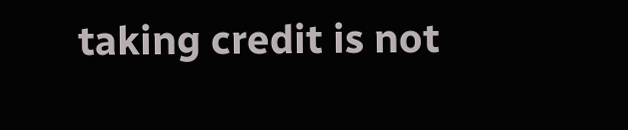taking credit is not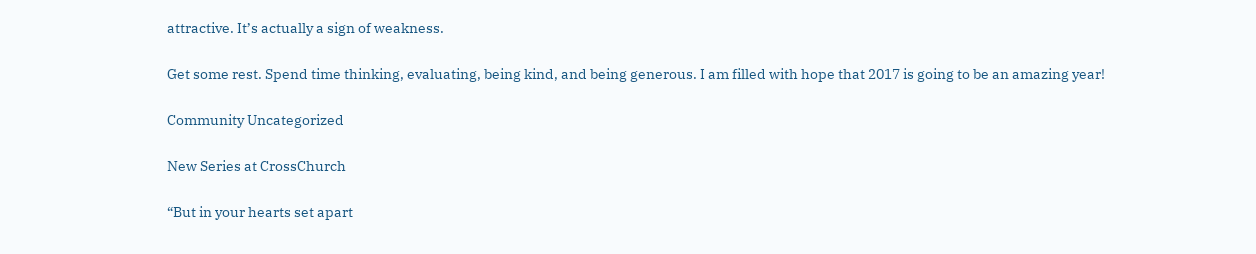attractive. It’s actually a sign of weakness.

Get some rest. Spend time thinking, evaluating, being kind, and being generous. I am filled with hope that 2017 is going to be an amazing year!

Community Uncategorized

New Series at CrossChurch

“But in your hearts set apart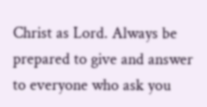Christ as Lord. Always be prepared to give and answer to everyone who ask you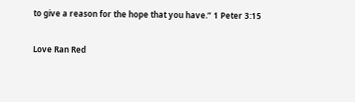to give a reason for the hope that you have.” 1 Peter 3:15

Love Ran Red